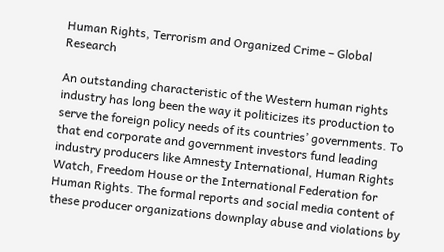Human Rights, Terrorism and Organized Crime – Global Research

An outstanding characteristic of the Western human rights industry has long been the way it politicizes its production to serve the foreign policy needs of its countries’ governments. To that end corporate and government investors fund leading industry producers like Amnesty International, Human Rights Watch, Freedom House or the International Federation for Human Rights. The formal reports and social media content of these producer organizations downplay abuse and violations by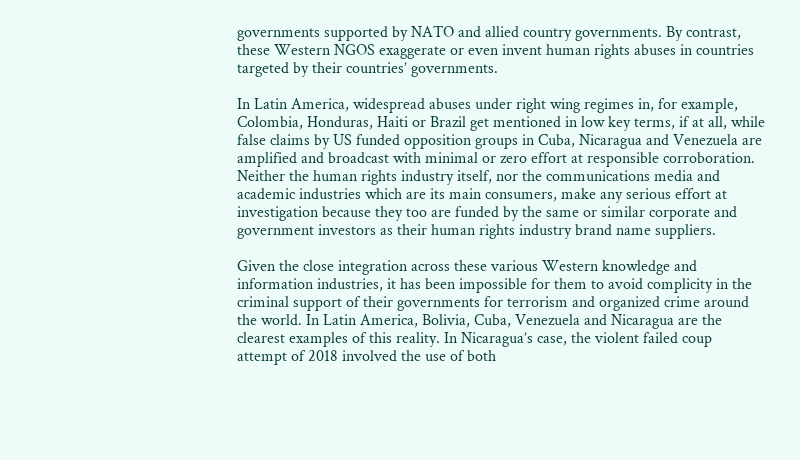governments supported by NATO and allied country governments. By contrast, these Western NGOS exaggerate or even invent human rights abuses in countries targeted by their countries’ governments.

In Latin America, widespread abuses under right wing regimes in, for example, Colombia, Honduras, Haiti or Brazil get mentioned in low key terms, if at all, while false claims by US funded opposition groups in Cuba, Nicaragua and Venezuela are amplified and broadcast with minimal or zero effort at responsible corroboration. Neither the human rights industry itself, nor the communications media and academic industries which are its main consumers, make any serious effort at investigation because they too are funded by the same or similar corporate and government investors as their human rights industry brand name suppliers.

Given the close integration across these various Western knowledge and information industries, it has been impossible for them to avoid complicity in the criminal support of their governments for terrorism and organized crime around the world. In Latin America, Bolivia, Cuba, Venezuela and Nicaragua are the clearest examples of this reality. In Nicaragua’s case, the violent failed coup attempt of 2018 involved the use of both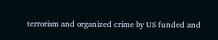terrorism and organized crime by US funded and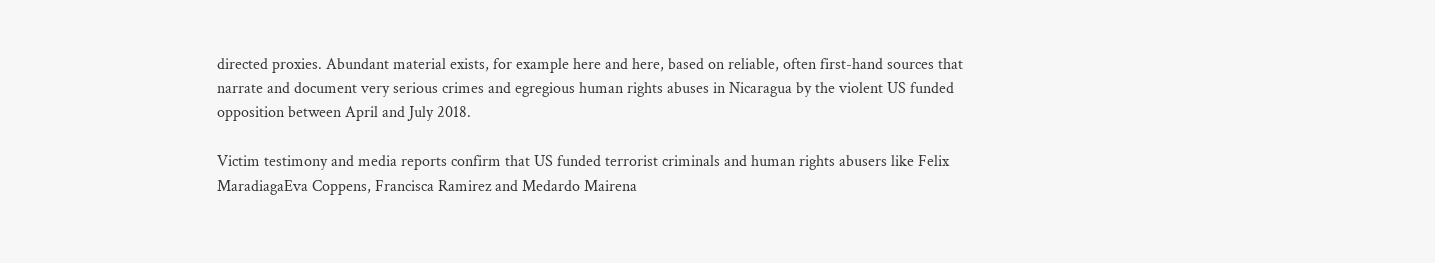directed proxies. Abundant material exists, for example here and here, based on reliable, often first-hand sources that narrate and document very serious crimes and egregious human rights abuses in Nicaragua by the violent US funded opposition between April and July 2018.

Victim testimony and media reports confirm that US funded terrorist criminals and human rights abusers like Felix MaradiagaEva Coppens, Francisca Ramirez and Medardo Mairena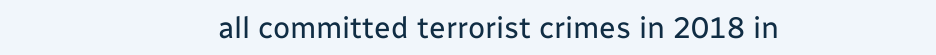all committed terrorist crimes in 2018 in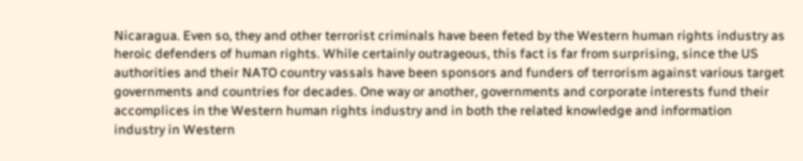Nicaragua. Even so, they and other terrorist criminals have been feted by the Western human rights industry as heroic defenders of human rights. While certainly outrageous, this fact is far from surprising, since the US authorities and their NATO country vassals have been sponsors and funders of terrorism against various target governments and countries for decades. One way or another, governments and corporate interests fund their accomplices in the Western human rights industry and in both the related knowledge and information industry in Western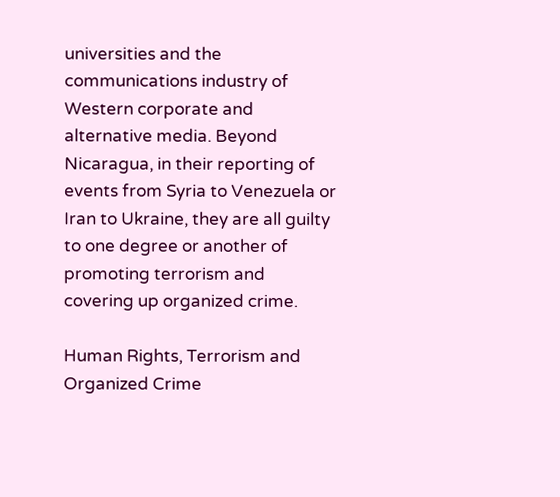universities and the communications industry of Western corporate and alternative media. Beyond Nicaragua, in their reporting of events from Syria to Venezuela or Iran to Ukraine, they are all guilty to one degree or another of promoting terrorism and covering up organized crime.

Human Rights, Terrorism and Organized Crime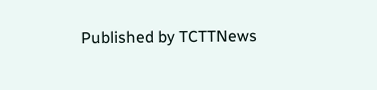Published by TCTTNews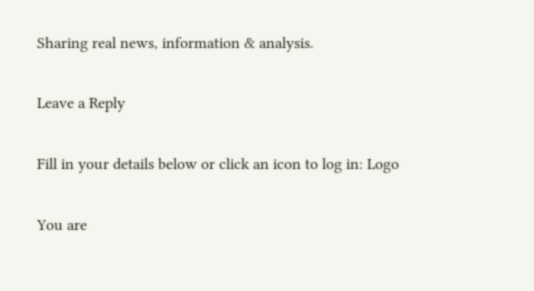Sharing real news, information & analysis.

Leave a Reply

Fill in your details below or click an icon to log in: Logo

You are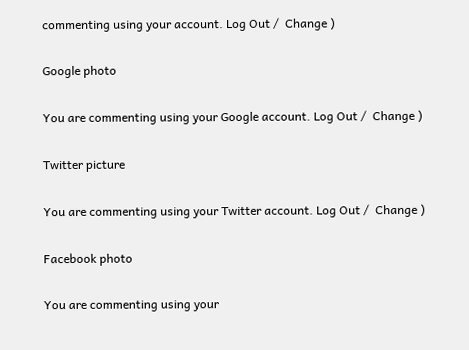commenting using your account. Log Out /  Change )

Google photo

You are commenting using your Google account. Log Out /  Change )

Twitter picture

You are commenting using your Twitter account. Log Out /  Change )

Facebook photo

You are commenting using your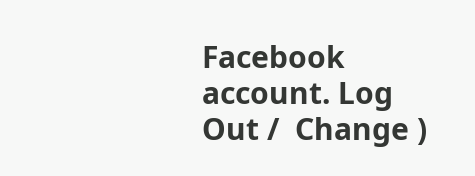Facebook account. Log Out /  Change )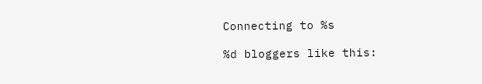Connecting to %s

%d bloggers like this: